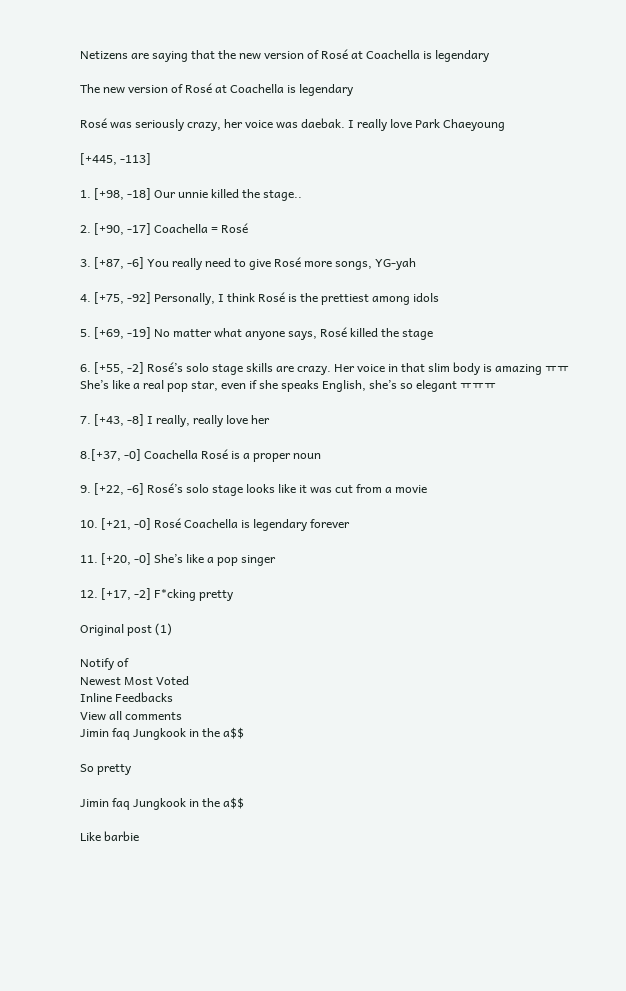Netizens are saying that the new version of Rosé at Coachella is legendary

The new version of Rosé at Coachella is legendary

Rosé was seriously crazy, her voice was daebak. I really love Park Chaeyoung

[+445, -113]

1. [+98, -18] Our unnie killed the stage..

2. [+90, -17] Coachella = Rosé

3. [+87, -6] You really need to give Rosé more songs, YG-yah

4. [+75, -92] Personally, I think Rosé is the prettiest among idols

5. [+69, -19] No matter what anyone says, Rosé killed the stage

6. [+55, -2] Rosé’s solo stage skills are crazy. Her voice in that slim body is amazing ㅠㅠ She’s like a real pop star, even if she speaks English, she’s so elegant ㅠㅠㅠ

7. [+43, -8] I really, really love her

8.[+37, -0] Coachella Rosé is a proper noun

9. [+22, -6] Rosé’s solo stage looks like it was cut from a movie

10. [+21, -0] Rosé Coachella is legendary forever

11. [+20, -0] She’s like a pop singer

12. [+17, -2] F*cking pretty

Original post (1)

Notify of
Newest Most Voted
Inline Feedbacks
View all comments
Jimin faq Jungkook in the a$$

So pretty

Jimin faq Jungkook in the a$$

Like barbie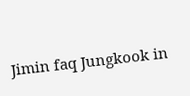Jimin faq Jungkook in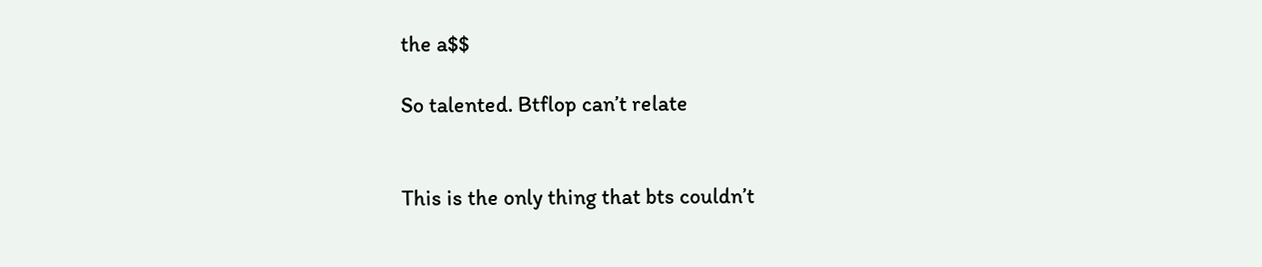the a$$

So talented. Btflop can’t relate


This is the only thing that bts couldn’t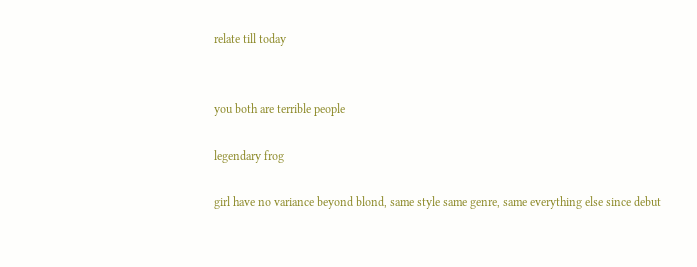relate till today


you both are terrible people

legendary frog

girl have no variance beyond blond, same style same genre, same everything else since debut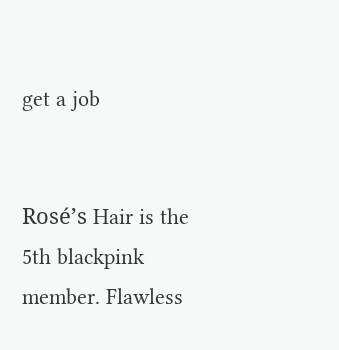get a job


Rosé’s Hair is the 5th blackpink member. Flawless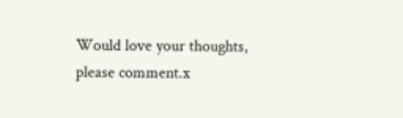Would love your thoughts, please comment.x